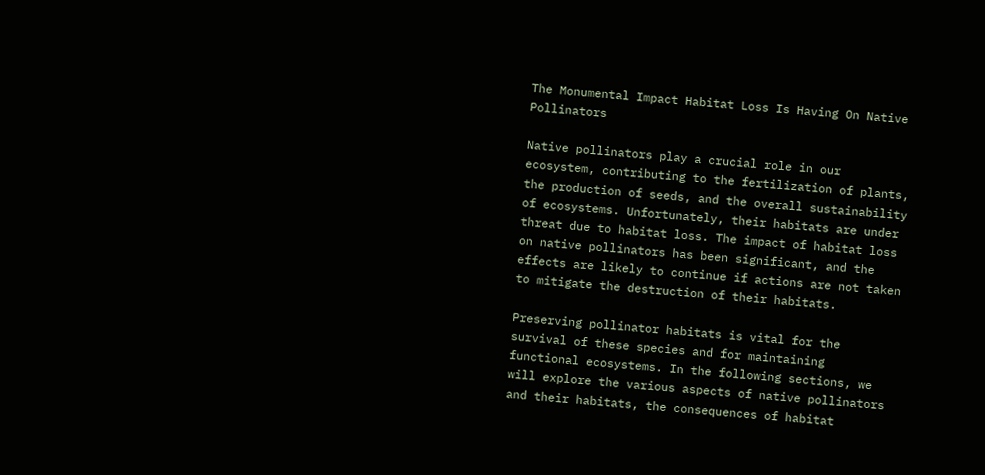The Monumental Impact Habitat Loss Is Having On Native Pollinators

Native pollinators play a crucial role in our ecosystem, contributing to the fertilization of plants, the production of seeds, and the overall sustainability of ecosystems. Unfortunately, their habitats are under threat due to habitat loss. The impact of habitat loss on native pollinators has been significant, and the effects are likely to continue if actions are not taken to mitigate the destruction of their habitats.

Preserving pollinator habitats is vital for the survival of these species and for maintaining functional ecosystems. In the following sections, we will explore the various aspects of native pollinators and their habitats, the consequences of habitat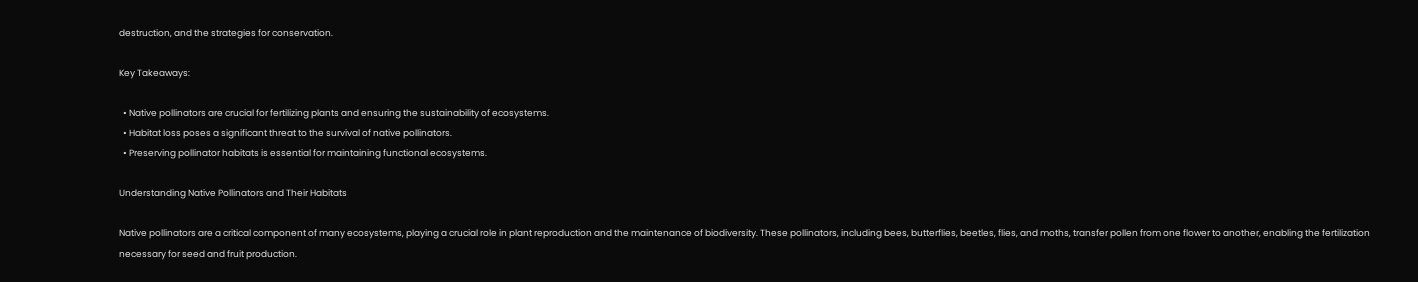destruction, and the strategies for conservation.

Key Takeaways:

  • Native pollinators are crucial for fertilizing plants and ensuring the sustainability of ecosystems.
  • Habitat loss poses a significant threat to the survival of native pollinators.
  • Preserving pollinator habitats is essential for maintaining functional ecosystems.

Understanding Native Pollinators and Their Habitats

Native pollinators are a critical component of many ecosystems, playing a crucial role in plant reproduction and the maintenance of biodiversity. These pollinators, including bees, butterflies, beetles, flies, and moths, transfer pollen from one flower to another, enabling the fertilization necessary for seed and fruit production.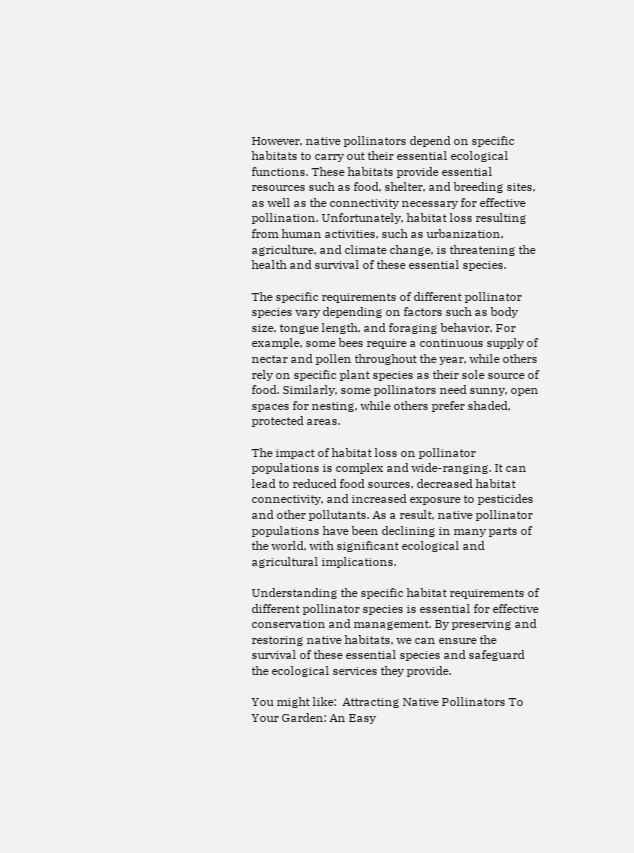However, native pollinators depend on specific habitats to carry out their essential ecological functions. These habitats provide essential resources such as food, shelter, and breeding sites, as well as the connectivity necessary for effective pollination. Unfortunately, habitat loss resulting from human activities, such as urbanization, agriculture, and climate change, is threatening the health and survival of these essential species.

The specific requirements of different pollinator species vary depending on factors such as body size, tongue length, and foraging behavior. For example, some bees require a continuous supply of nectar and pollen throughout the year, while others rely on specific plant species as their sole source of food. Similarly, some pollinators need sunny, open spaces for nesting, while others prefer shaded, protected areas.

The impact of habitat loss on pollinator populations is complex and wide-ranging. It can lead to reduced food sources, decreased habitat connectivity, and increased exposure to pesticides and other pollutants. As a result, native pollinator populations have been declining in many parts of the world, with significant ecological and agricultural implications.

Understanding the specific habitat requirements of different pollinator species is essential for effective conservation and management. By preserving and restoring native habitats, we can ensure the survival of these essential species and safeguard the ecological services they provide.

You might like:  Attracting Native Pollinators To Your Garden: An Easy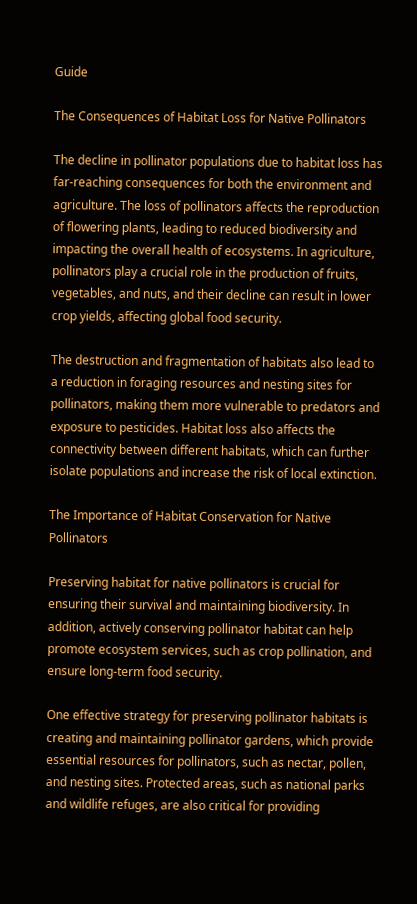Guide

The Consequences of Habitat Loss for Native Pollinators

The decline in pollinator populations due to habitat loss has far-reaching consequences for both the environment and agriculture. The loss of pollinators affects the reproduction of flowering plants, leading to reduced biodiversity and impacting the overall health of ecosystems. In agriculture, pollinators play a crucial role in the production of fruits, vegetables, and nuts, and their decline can result in lower crop yields, affecting global food security.

The destruction and fragmentation of habitats also lead to a reduction in foraging resources and nesting sites for pollinators, making them more vulnerable to predators and exposure to pesticides. Habitat loss also affects the connectivity between different habitats, which can further isolate populations and increase the risk of local extinction.

The Importance of Habitat Conservation for Native Pollinators

Preserving habitat for native pollinators is crucial for ensuring their survival and maintaining biodiversity. In addition, actively conserving pollinator habitat can help promote ecosystem services, such as crop pollination, and ensure long-term food security.

One effective strategy for preserving pollinator habitats is creating and maintaining pollinator gardens, which provide essential resources for pollinators, such as nectar, pollen, and nesting sites. Protected areas, such as national parks and wildlife refuges, are also critical for providing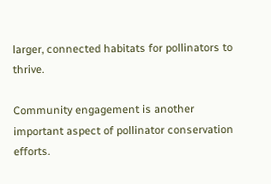larger, connected habitats for pollinators to thrive.

Community engagement is another important aspect of pollinator conservation efforts.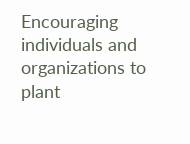Encouraging individuals and organizations to plant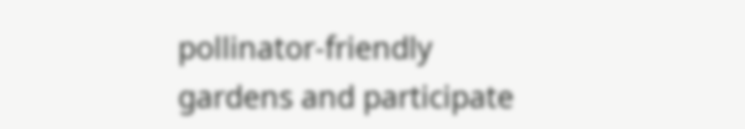pollinator-friendly gardens and participate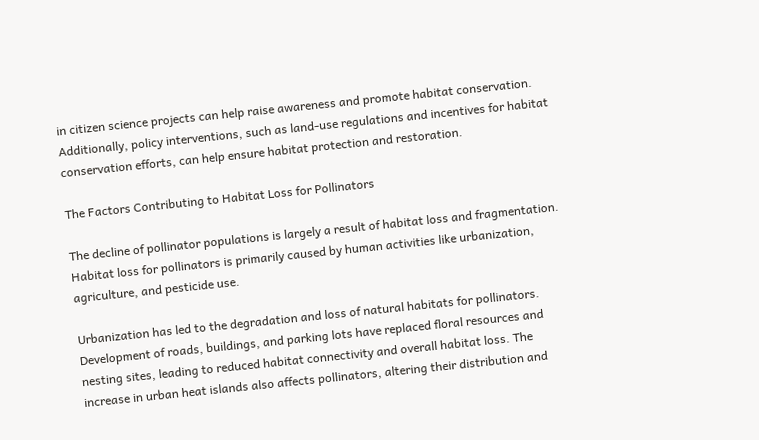in citizen science projects can help raise awareness and promote habitat conservation. Additionally, policy interventions, such as land-use regulations and incentives for habitat conservation efforts, can help ensure habitat protection and restoration.

The Factors Contributing to Habitat Loss for Pollinators

The decline of pollinator populations is largely a result of habitat loss and fragmentation. Habitat loss for pollinators is primarily caused by human activities like urbanization, agriculture, and pesticide use.

Urbanization has led to the degradation and loss of natural habitats for pollinators. Development of roads, buildings, and parking lots have replaced floral resources and nesting sites, leading to reduced habitat connectivity and overall habitat loss. The increase in urban heat islands also affects pollinators, altering their distribution and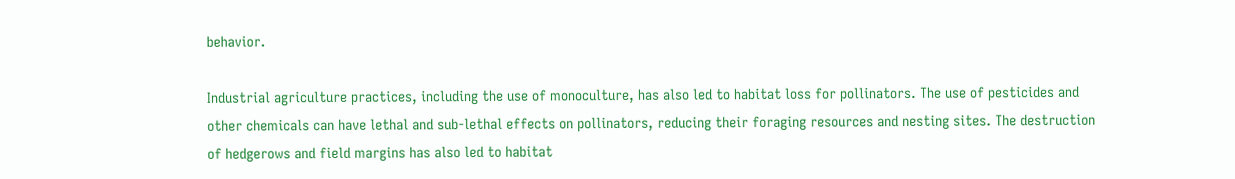behavior.

Industrial agriculture practices, including the use of monoculture, has also led to habitat loss for pollinators. The use of pesticides and other chemicals can have lethal and sub-lethal effects on pollinators, reducing their foraging resources and nesting sites. The destruction of hedgerows and field margins has also led to habitat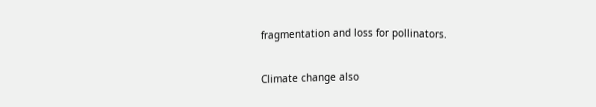fragmentation and loss for pollinators.

Climate change also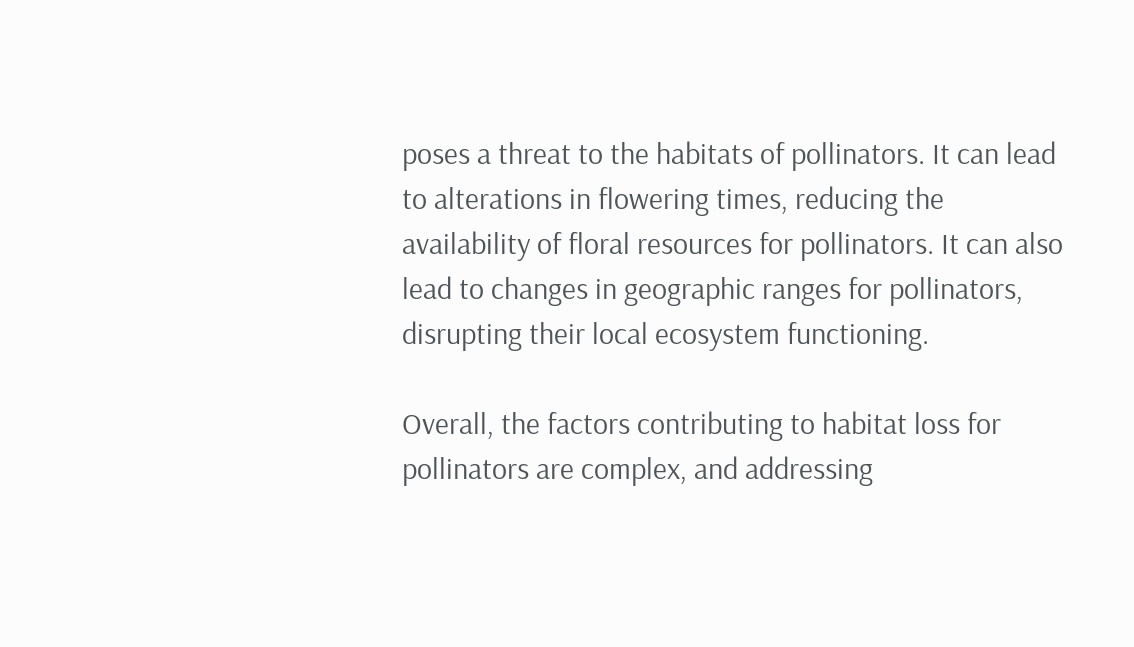poses a threat to the habitats of pollinators. It can lead to alterations in flowering times, reducing the availability of floral resources for pollinators. It can also lead to changes in geographic ranges for pollinators, disrupting their local ecosystem functioning.

Overall, the factors contributing to habitat loss for pollinators are complex, and addressing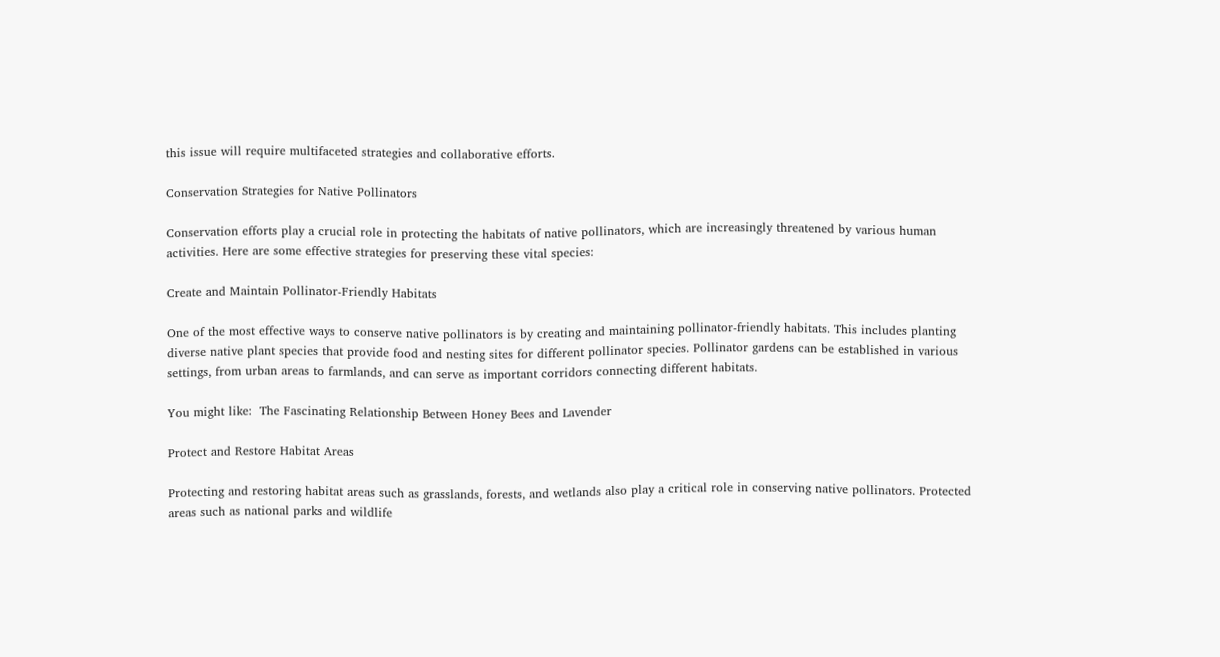this issue will require multifaceted strategies and collaborative efforts.

Conservation Strategies for Native Pollinators

Conservation efforts play a crucial role in protecting the habitats of native pollinators, which are increasingly threatened by various human activities. Here are some effective strategies for preserving these vital species:

Create and Maintain Pollinator-Friendly Habitats

One of the most effective ways to conserve native pollinators is by creating and maintaining pollinator-friendly habitats. This includes planting diverse native plant species that provide food and nesting sites for different pollinator species. Pollinator gardens can be established in various settings, from urban areas to farmlands, and can serve as important corridors connecting different habitats.

You might like:  The Fascinating Relationship Between Honey Bees and Lavender

Protect and Restore Habitat Areas

Protecting and restoring habitat areas such as grasslands, forests, and wetlands also play a critical role in conserving native pollinators. Protected areas such as national parks and wildlife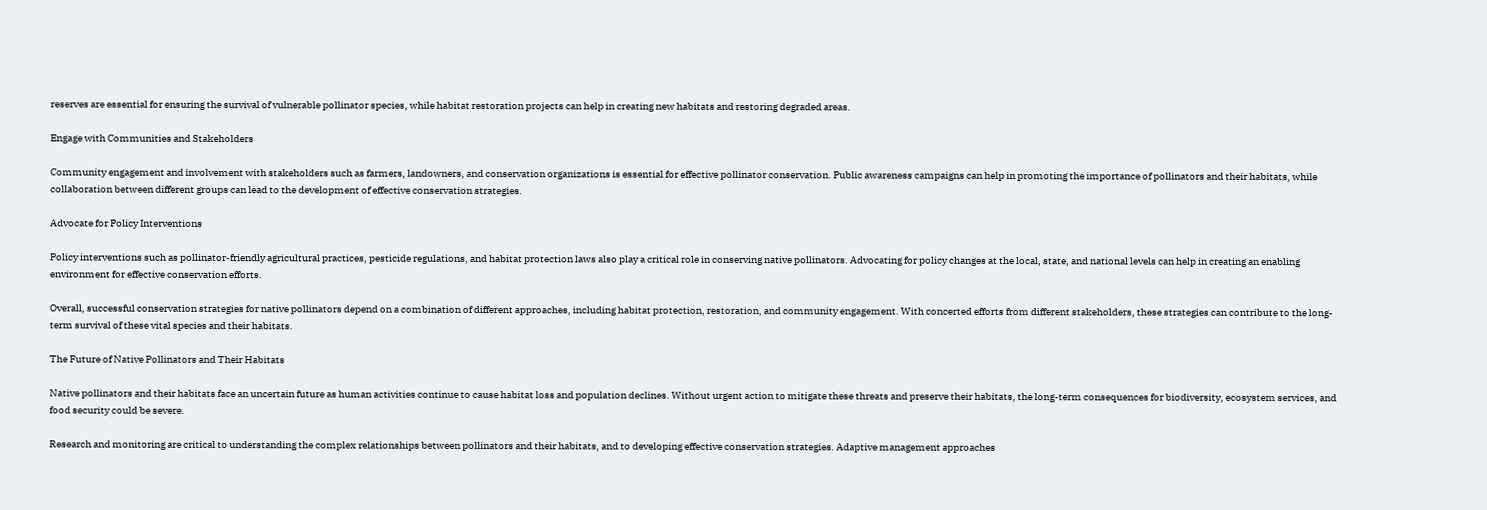reserves are essential for ensuring the survival of vulnerable pollinator species, while habitat restoration projects can help in creating new habitats and restoring degraded areas.

Engage with Communities and Stakeholders

Community engagement and involvement with stakeholders such as farmers, landowners, and conservation organizations is essential for effective pollinator conservation. Public awareness campaigns can help in promoting the importance of pollinators and their habitats, while collaboration between different groups can lead to the development of effective conservation strategies.

Advocate for Policy Interventions

Policy interventions such as pollinator-friendly agricultural practices, pesticide regulations, and habitat protection laws also play a critical role in conserving native pollinators. Advocating for policy changes at the local, state, and national levels can help in creating an enabling environment for effective conservation efforts.

Overall, successful conservation strategies for native pollinators depend on a combination of different approaches, including habitat protection, restoration, and community engagement. With concerted efforts from different stakeholders, these strategies can contribute to the long-term survival of these vital species and their habitats.

The Future of Native Pollinators and Their Habitats

Native pollinators and their habitats face an uncertain future as human activities continue to cause habitat loss and population declines. Without urgent action to mitigate these threats and preserve their habitats, the long-term consequences for biodiversity, ecosystem services, and food security could be severe.

Research and monitoring are critical to understanding the complex relationships between pollinators and their habitats, and to developing effective conservation strategies. Adaptive management approaches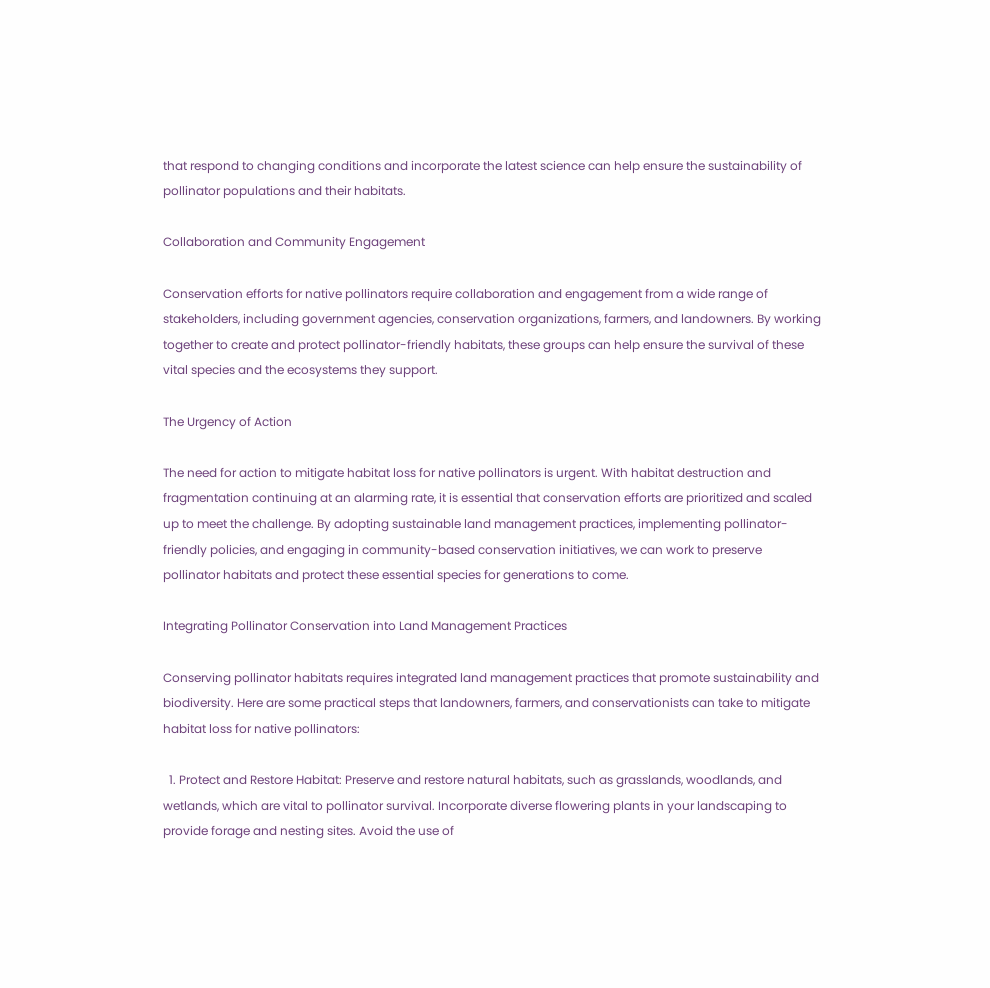that respond to changing conditions and incorporate the latest science can help ensure the sustainability of pollinator populations and their habitats.

Collaboration and Community Engagement

Conservation efforts for native pollinators require collaboration and engagement from a wide range of stakeholders, including government agencies, conservation organizations, farmers, and landowners. By working together to create and protect pollinator-friendly habitats, these groups can help ensure the survival of these vital species and the ecosystems they support.

The Urgency of Action

The need for action to mitigate habitat loss for native pollinators is urgent. With habitat destruction and fragmentation continuing at an alarming rate, it is essential that conservation efforts are prioritized and scaled up to meet the challenge. By adopting sustainable land management practices, implementing pollinator-friendly policies, and engaging in community-based conservation initiatives, we can work to preserve pollinator habitats and protect these essential species for generations to come.

Integrating Pollinator Conservation into Land Management Practices

Conserving pollinator habitats requires integrated land management practices that promote sustainability and biodiversity. Here are some practical steps that landowners, farmers, and conservationists can take to mitigate habitat loss for native pollinators:

  1. Protect and Restore Habitat: Preserve and restore natural habitats, such as grasslands, woodlands, and wetlands, which are vital to pollinator survival. Incorporate diverse flowering plants in your landscaping to provide forage and nesting sites. Avoid the use of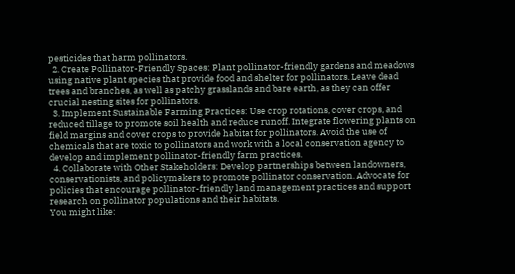pesticides that harm pollinators.
  2. Create Pollinator-Friendly Spaces: Plant pollinator-friendly gardens and meadows using native plant species that provide food and shelter for pollinators. Leave dead trees and branches, as well as patchy grasslands and bare earth, as they can offer crucial nesting sites for pollinators.
  3. Implement Sustainable Farming Practices: Use crop rotations, cover crops, and reduced tillage to promote soil health and reduce runoff. Integrate flowering plants on field margins and cover crops to provide habitat for pollinators. Avoid the use of chemicals that are toxic to pollinators and work with a local conservation agency to develop and implement pollinator-friendly farm practices.
  4. Collaborate with Other Stakeholders: Develop partnerships between landowners, conservationists, and policymakers to promote pollinator conservation. Advocate for policies that encourage pollinator-friendly land management practices and support research on pollinator populations and their habitats.
You might like: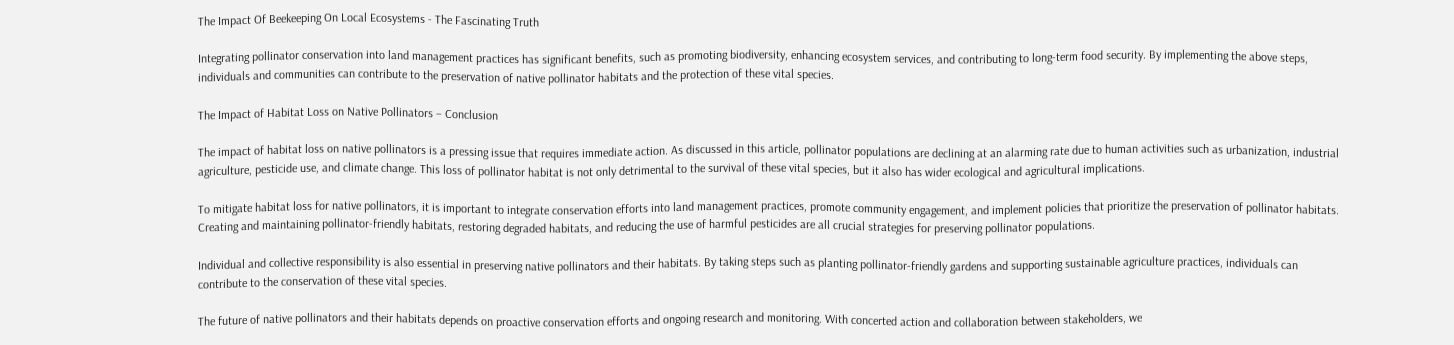The Impact Of Beekeeping On Local Ecosystems - The Fascinating Truth

Integrating pollinator conservation into land management practices has significant benefits, such as promoting biodiversity, enhancing ecosystem services, and contributing to long-term food security. By implementing the above steps, individuals and communities can contribute to the preservation of native pollinator habitats and the protection of these vital species.

The Impact of Habitat Loss on Native Pollinators – Conclusion

The impact of habitat loss on native pollinators is a pressing issue that requires immediate action. As discussed in this article, pollinator populations are declining at an alarming rate due to human activities such as urbanization, industrial agriculture, pesticide use, and climate change. This loss of pollinator habitat is not only detrimental to the survival of these vital species, but it also has wider ecological and agricultural implications.

To mitigate habitat loss for native pollinators, it is important to integrate conservation efforts into land management practices, promote community engagement, and implement policies that prioritize the preservation of pollinator habitats. Creating and maintaining pollinator-friendly habitats, restoring degraded habitats, and reducing the use of harmful pesticides are all crucial strategies for preserving pollinator populations.

Individual and collective responsibility is also essential in preserving native pollinators and their habitats. By taking steps such as planting pollinator-friendly gardens and supporting sustainable agriculture practices, individuals can contribute to the conservation of these vital species.

The future of native pollinators and their habitats depends on proactive conservation efforts and ongoing research and monitoring. With concerted action and collaboration between stakeholders, we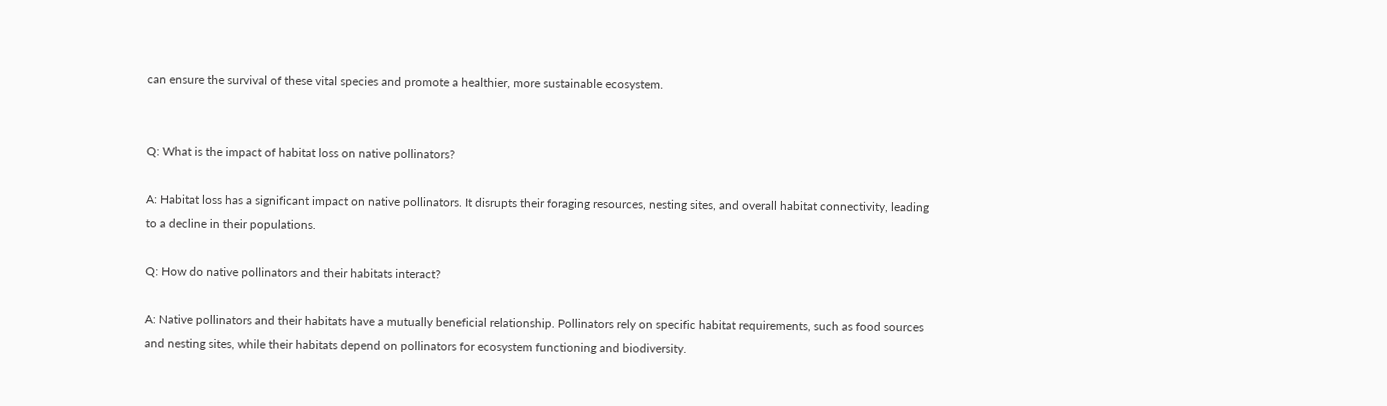can ensure the survival of these vital species and promote a healthier, more sustainable ecosystem.


Q: What is the impact of habitat loss on native pollinators?

A: Habitat loss has a significant impact on native pollinators. It disrupts their foraging resources, nesting sites, and overall habitat connectivity, leading to a decline in their populations.

Q: How do native pollinators and their habitats interact?

A: Native pollinators and their habitats have a mutually beneficial relationship. Pollinators rely on specific habitat requirements, such as food sources and nesting sites, while their habitats depend on pollinators for ecosystem functioning and biodiversity.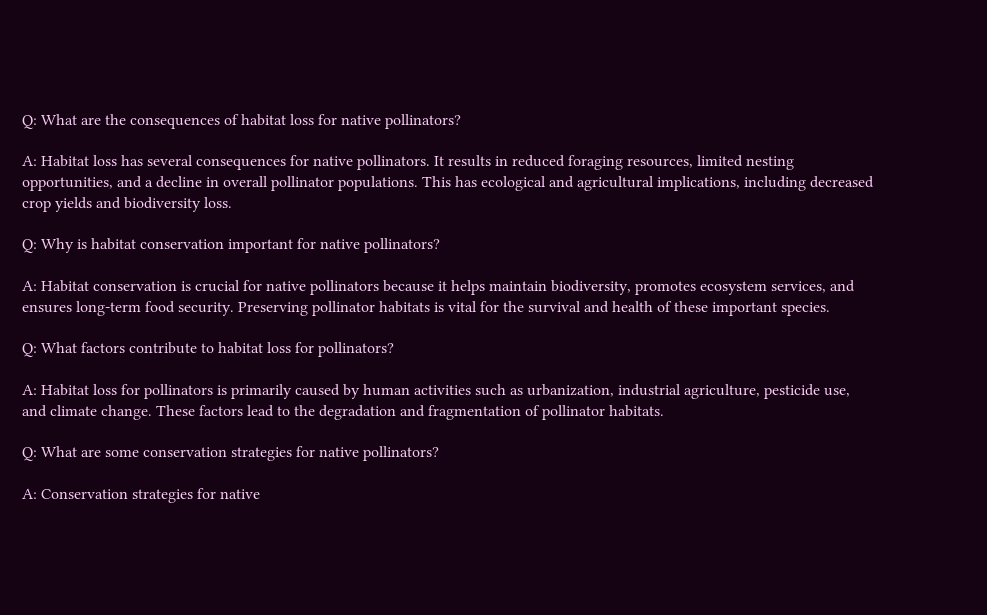Q: What are the consequences of habitat loss for native pollinators?

A: Habitat loss has several consequences for native pollinators. It results in reduced foraging resources, limited nesting opportunities, and a decline in overall pollinator populations. This has ecological and agricultural implications, including decreased crop yields and biodiversity loss.

Q: Why is habitat conservation important for native pollinators?

A: Habitat conservation is crucial for native pollinators because it helps maintain biodiversity, promotes ecosystem services, and ensures long-term food security. Preserving pollinator habitats is vital for the survival and health of these important species.

Q: What factors contribute to habitat loss for pollinators?

A: Habitat loss for pollinators is primarily caused by human activities such as urbanization, industrial agriculture, pesticide use, and climate change. These factors lead to the degradation and fragmentation of pollinator habitats.

Q: What are some conservation strategies for native pollinators?

A: Conservation strategies for native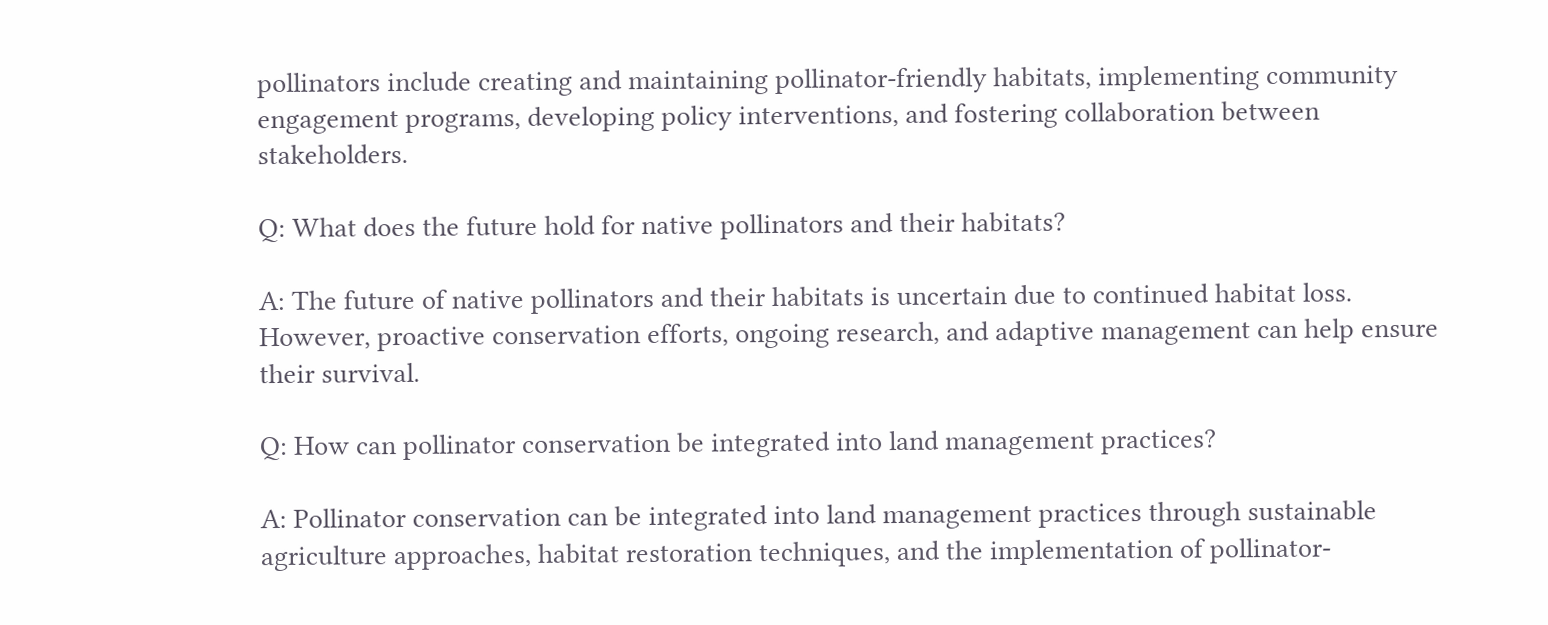pollinators include creating and maintaining pollinator-friendly habitats, implementing community engagement programs, developing policy interventions, and fostering collaboration between stakeholders.

Q: What does the future hold for native pollinators and their habitats?

A: The future of native pollinators and their habitats is uncertain due to continued habitat loss. However, proactive conservation efforts, ongoing research, and adaptive management can help ensure their survival.

Q: How can pollinator conservation be integrated into land management practices?

A: Pollinator conservation can be integrated into land management practices through sustainable agriculture approaches, habitat restoration techniques, and the implementation of pollinator-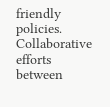friendly policies. Collaborative efforts between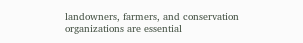landowners, farmers, and conservation organizations are essential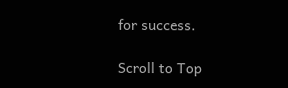for success.

Scroll to Top